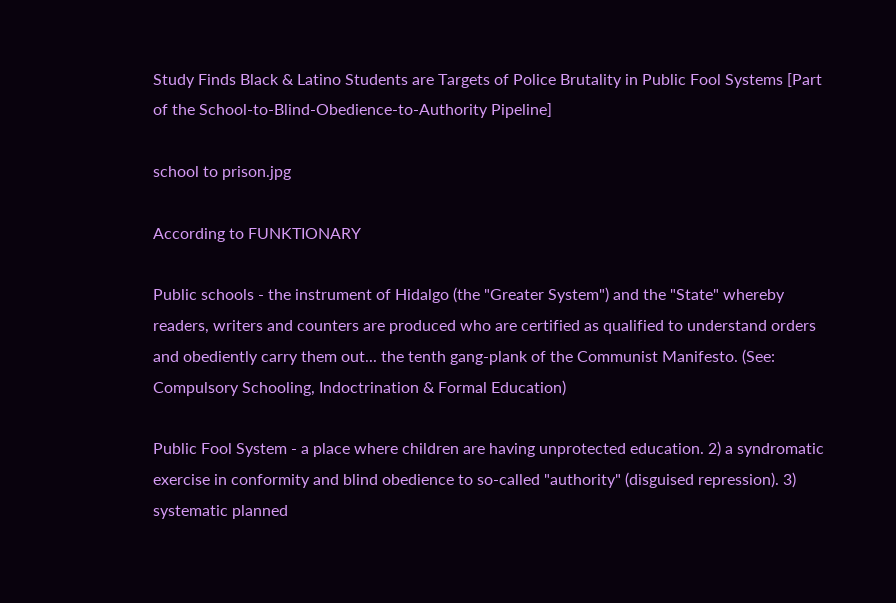Study Finds Black & Latino Students are Targets of Police Brutality in Public Fool Systems [Part of the School-to-Blind-Obedience-to-Authority Pipeline]

school to prison.jpg

According to FUNKTIONARY

Public schools - the instrument of Hidalgo (the "Greater System") and the "State" whereby readers, writers and counters are produced who are certified as qualified to understand orders and obediently carry them out... the tenth gang-plank of the Communist Manifesto. (See: Compulsory Schooling, Indoctrination & Formal Education)

Public Fool System - a place where children are having unprotected education. 2) a syndromatic exercise in conformity and blind obedience to so-called "authority" (disguised repression). 3) systematic planned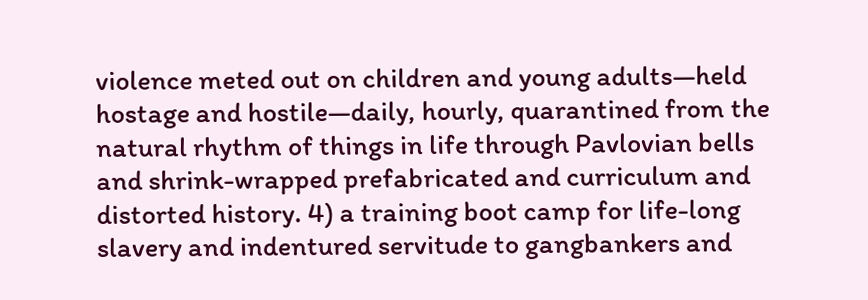violence meted out on children and young adults—held hostage and hostile—daily, hourly, quarantined from the natural rhythm of things in life through Pavlovian bells and shrink-wrapped prefabricated and curriculum and distorted history. 4) a training boot camp for life-long slavery and indentured servitude to gangbankers and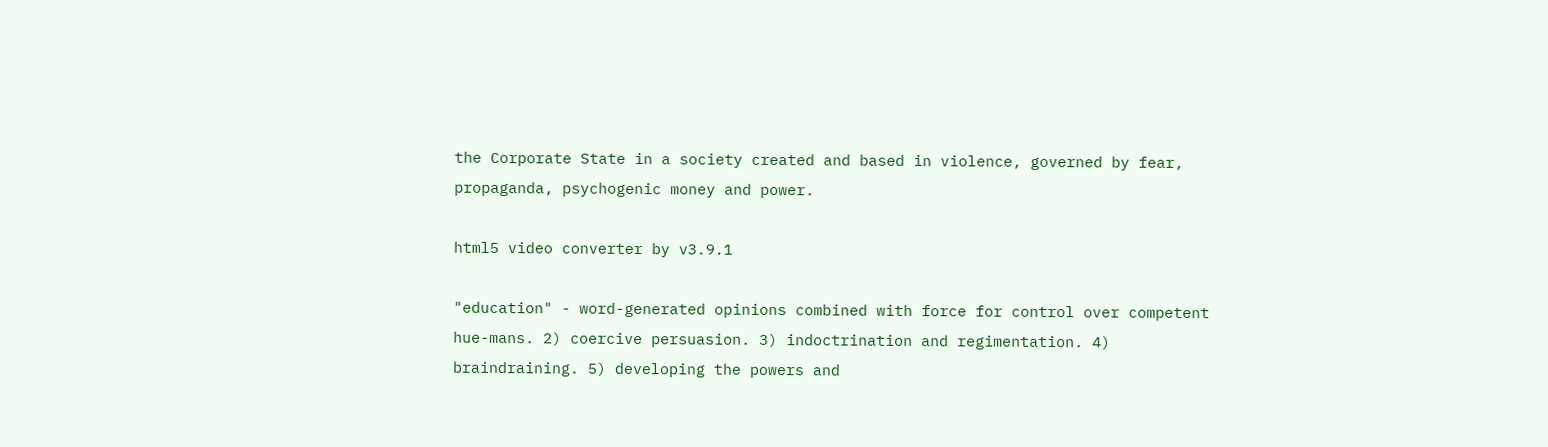the Corporate State in a society created and based in violence, governed by fear, propaganda, psychogenic money and power.

html5 video converter by v3.9.1

"education" - word-generated opinions combined with force for control over competent hue-mans. 2) coercive persuasion. 3) indoctrination and regimentation. 4) braindraining. 5) developing the powers and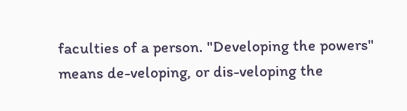faculties of a person. "Developing the powers" means de-veloping, or dis-veloping the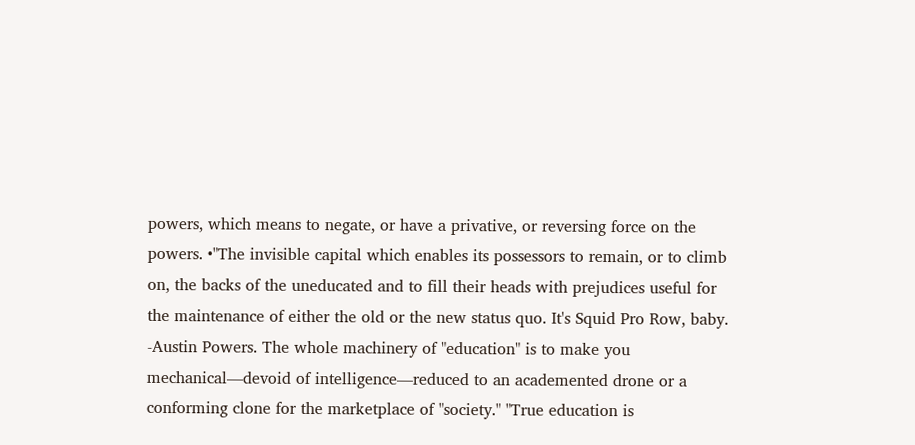powers, which means to negate, or have a privative, or reversing force on the powers. •"The invisible capital which enables its possessors to remain, or to climb on, the backs of the uneducated and to fill their heads with prejudices useful for the maintenance of either the old or the new status quo. It's Squid Pro Row, baby. -Austin Powers. The whole machinery of "education" is to make you mechanical—devoid of intelligence—reduced to an academented drone or a conforming clone for the marketplace of "society." "True education is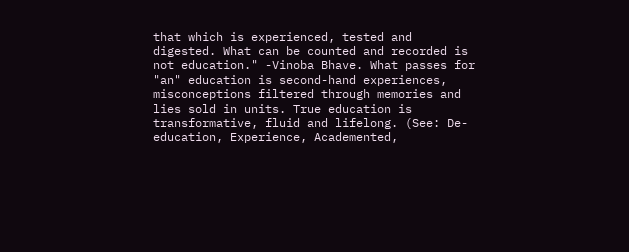that which is experienced, tested and digested. What can be counted and recorded is not education." -Vinoba Bhave. What passes for "an" education is second-hand experiences, misconceptions filtered through memories and lies sold in units. True education is transformative, fluid and lifelong. (See: De-education, Experience, Academented,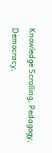Knowledge Scrolling, Pedagogy, Democracy,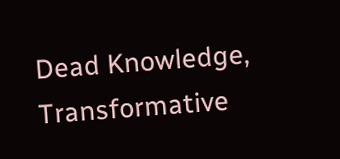Dead Knowledge, Transformative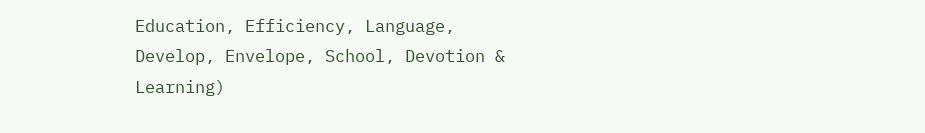Education, Efficiency, Language, Develop, Envelope, School, Devotion & Learning)